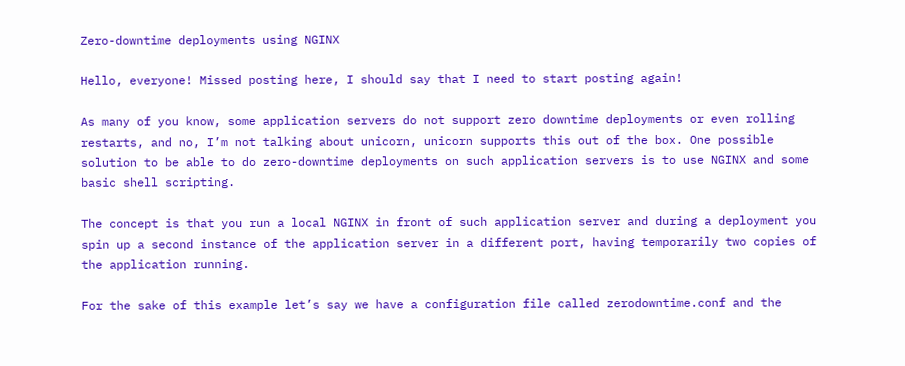Zero-downtime deployments using NGINX

Hello, everyone! Missed posting here, I should say that I need to start posting again!

As many of you know, some application servers do not support zero downtime deployments or even rolling restarts, and no, I’m not talking about unicorn, unicorn supports this out of the box. One possible solution to be able to do zero-downtime deployments on such application servers is to use NGINX and some basic shell scripting.

The concept is that you run a local NGINX in front of such application server and during a deployment you spin up a second instance of the application server in a different port, having temporarily two copies of the application running.

For the sake of this example let’s say we have a configuration file called zerodowntime.conf and the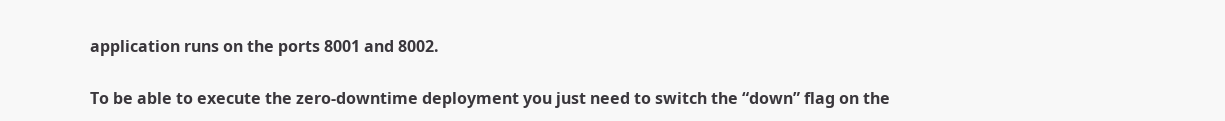application runs on the ports 8001 and 8002.

To be able to execute the zero-downtime deployment you just need to switch the “down” flag on the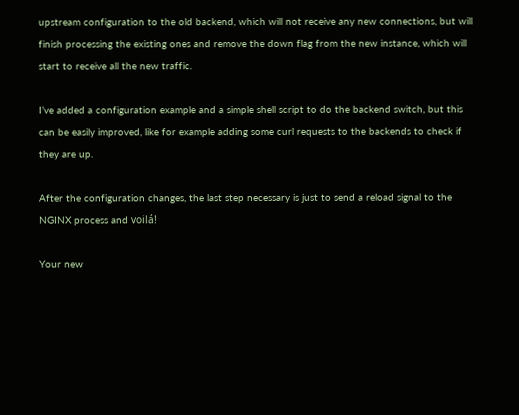upstream configuration to the old backend, which will not receive any new connections, but will finish processing the existing ones and remove the down flag from the new instance, which will start to receive all the new traffic.

I’ve added a configuration example and a simple shell script to do the backend switch, but this can be easily improved, like for example adding some curl requests to the backends to check if they are up.

After the configuration changes, the last step necessary is just to send a reload signal to the NGINX process and voilá!

Your new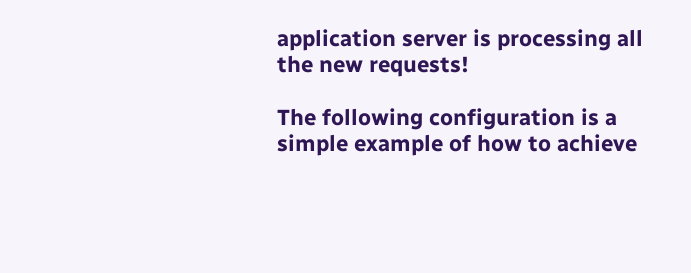application server is processing all the new requests!

The following configuration is a simple example of how to achieve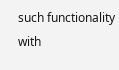such functionality with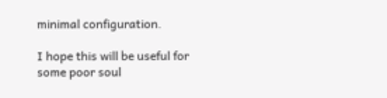minimal configuration.

I hope this will be useful for some poor soul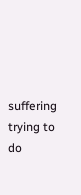suffering trying to do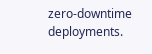zero-downtime deployments.